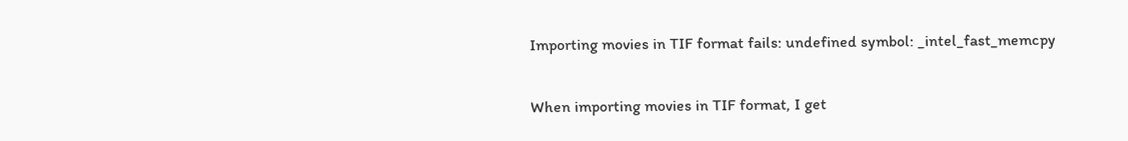Importing movies in TIF format fails: undefined symbol: _intel_fast_memcpy


When importing movies in TIF format, I get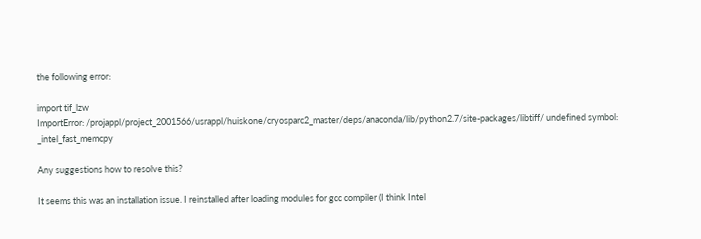the following error:

import tif_lzw
ImportError: /projappl/project_2001566/usrappl/huiskone/cryosparc2_master/deps/anaconda/lib/python2.7/site-packages/libtiff/ undefined symbol: _intel_fast_memcpy

Any suggestions how to resolve this?

It seems this was an installation issue. I reinstalled after loading modules for gcc compiler (I think Intel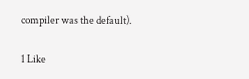compiler was the default).

1 Like